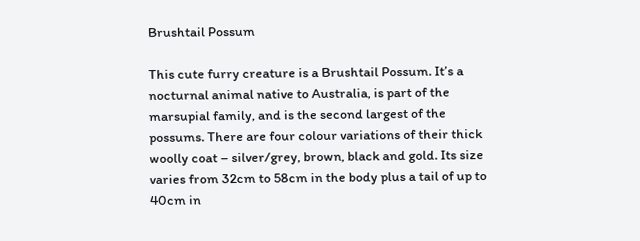Brushtail Possum

This cute furry creature is a Brushtail Possum. It’s a nocturnal animal native to Australia, is part of the marsupial family, and is the second largest of the possums. There are four colour variations of their thick woolly coat – silver/grey, brown, black and gold. Its size varies from 32cm to 58cm in the body plus a tail of up to 40cm in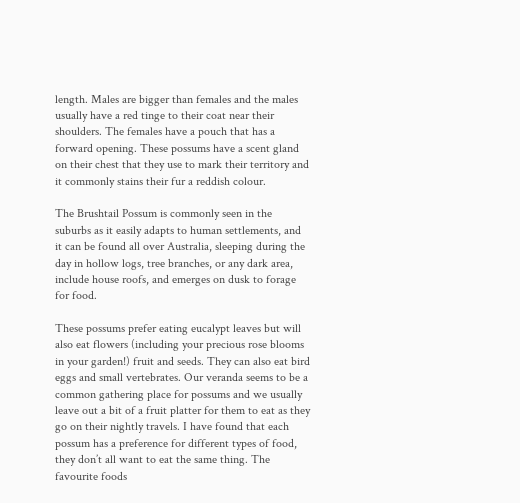length. Males are bigger than females and the males usually have a red tinge to their coat near their shoulders. The females have a pouch that has a forward opening. These possums have a scent gland on their chest that they use to mark their territory and it commonly stains their fur a reddish colour.

The Brushtail Possum is commonly seen in the suburbs as it easily adapts to human settlements, and it can be found all over Australia, sleeping during the day in hollow logs, tree branches, or any dark area, include house roofs, and emerges on dusk to forage for food.

These possums prefer eating eucalypt leaves but will also eat flowers (including your precious rose blooms in your garden!) fruit and seeds. They can also eat bird eggs and small vertebrates. Our veranda seems to be a common gathering place for possums and we usually leave out a bit of a fruit platter for them to eat as they go on their nightly travels. I have found that each possum has a preference for different types of food, they don’t all want to eat the same thing. The favourite foods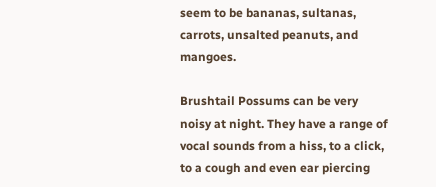seem to be bananas, sultanas, carrots, unsalted peanuts, and mangoes.

Brushtail Possums can be very noisy at night. They have a range of vocal sounds from a hiss, to a click, to a cough and even ear piercing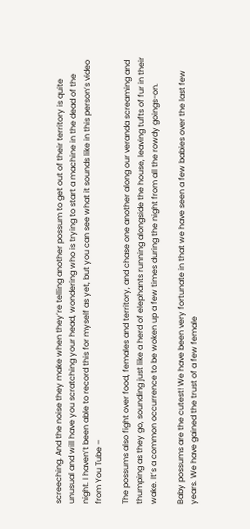screeching. And the noise they make when they’re telling another possum to get out of their territory is quite unusual and will have you scratching your head, wondering who is trying to start a machine in the dead of the night. I haven’t been able to record this for myself as yet, but you can see what it sounds like in this person’s video from You Tube –

The possums also fight over food, females and territory, and chase one another along our veranda screaming and thumping as they go, sounding just like a herd of elephants running alongside the house, leaving tufts of fur in their wake. It’s a common occurrence to be woken up a few times during the night from all the rowdy goings-on.

Baby possums are the cutest! We have been very fortunate in that we have seen a few babies over the last few years. We have gained the trust of a few female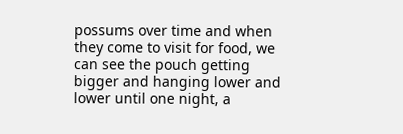possums over time and when they come to visit for food, we can see the pouch getting bigger and hanging lower and lower until one night, a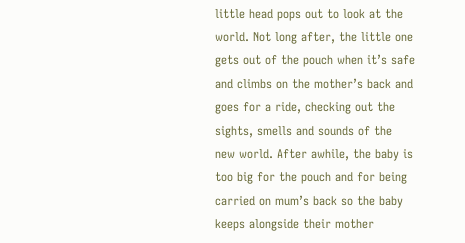little head pops out to look at the world. Not long after, the little one gets out of the pouch when it’s safe and climbs on the mother’s back and goes for a ride, checking out the sights, smells and sounds of the new world. After awhile, the baby is too big for the pouch and for being carried on mum’s back so the baby keeps alongside their mother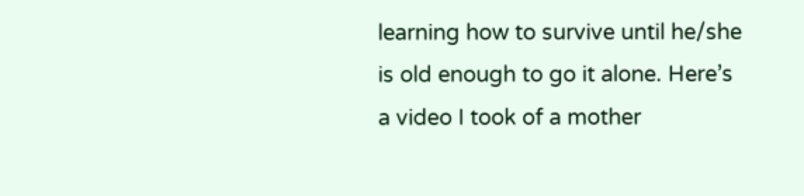learning how to survive until he/she is old enough to go it alone. Here’s a video I took of a mother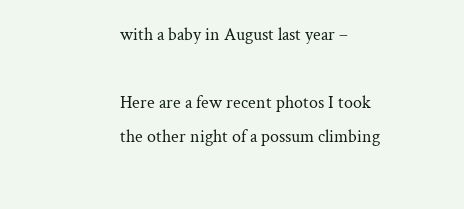with a baby in August last year –

Here are a few recent photos I took the other night of a possum climbing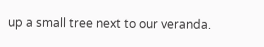up a small tree next to our veranda.